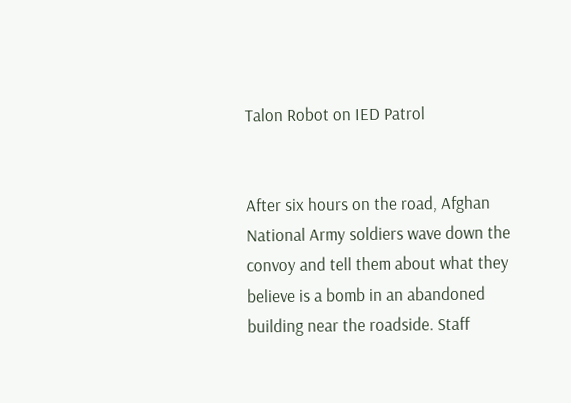Talon Robot on IED Patrol


After six hours on the road, Afghan National Army soldiers wave down the convoy and tell them about what they believe is a bomb in an abandoned building near the roadside. Staff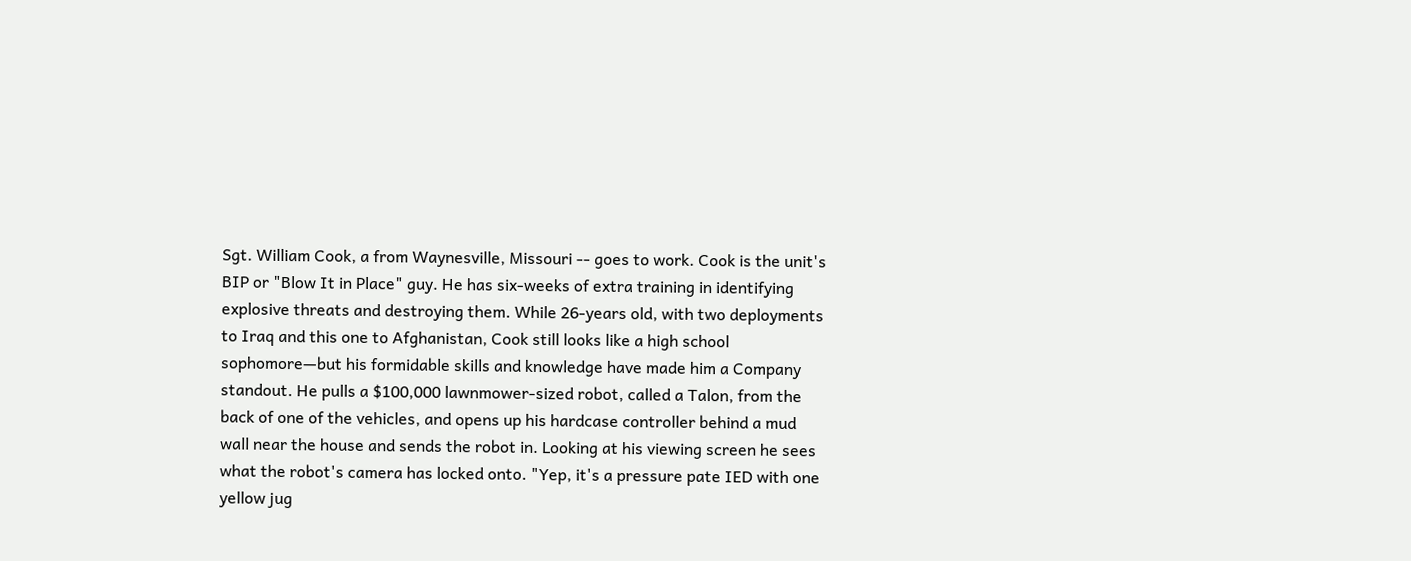Sgt. William Cook, a from Waynesville, Missouri -- goes to work. Cook is the unit's BIP or "Blow It in Place" guy. He has six-weeks of extra training in identifying explosive threats and destroying them. While 26-years old, with two deployments to Iraq and this one to Afghanistan, Cook still looks like a high school sophomore—but his formidable skills and knowledge have made him a Company standout. He pulls a $100,000 lawnmower-sized robot, called a Talon, from the back of one of the vehicles, and opens up his hardcase controller behind a mud wall near the house and sends the robot in. Looking at his viewing screen he sees what the robot's camera has locked onto. "Yep, it's a pressure pate IED with one yellow jug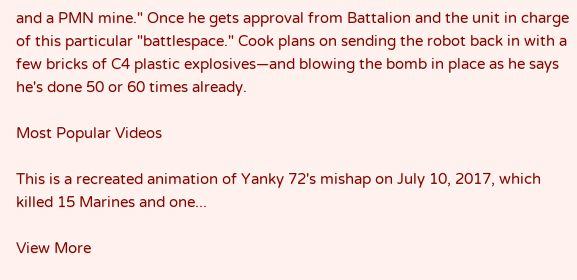and a PMN mine." Once he gets approval from Battalion and the unit in charge of this particular "battlespace." Cook plans on sending the robot back in with a few bricks of C4 plastic explosives—and blowing the bomb in place as he says he's done 50 or 60 times already.

Most Popular Videos

This is a recreated animation of Yanky 72's mishap on July 10, 2017, which killed 15 Marines and one...

View More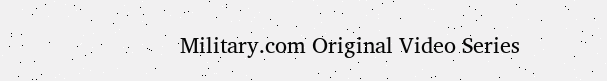Military.com Original Video Series